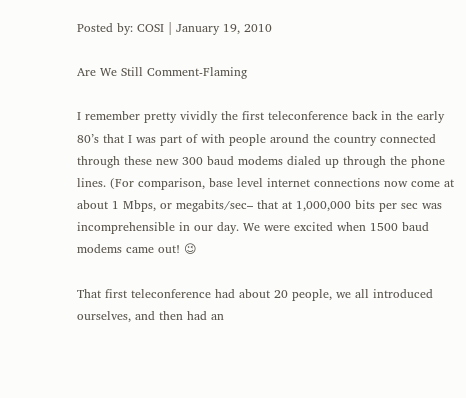Posted by: COSI | January 19, 2010

Are We Still Comment-Flaming

I remember pretty vividly the first teleconference back in the early 80’s that I was part of with people around the country connected through these new 300 baud modems dialed up through the phone lines. (For comparison, base level internet connections now come at about 1 Mbps, or megabits/sec– that at 1,000,000 bits per sec was incomprehensible in our day. We were excited when 1500 baud modems came out! 😉

That first teleconference had about 20 people, we all introduced ourselves, and then had an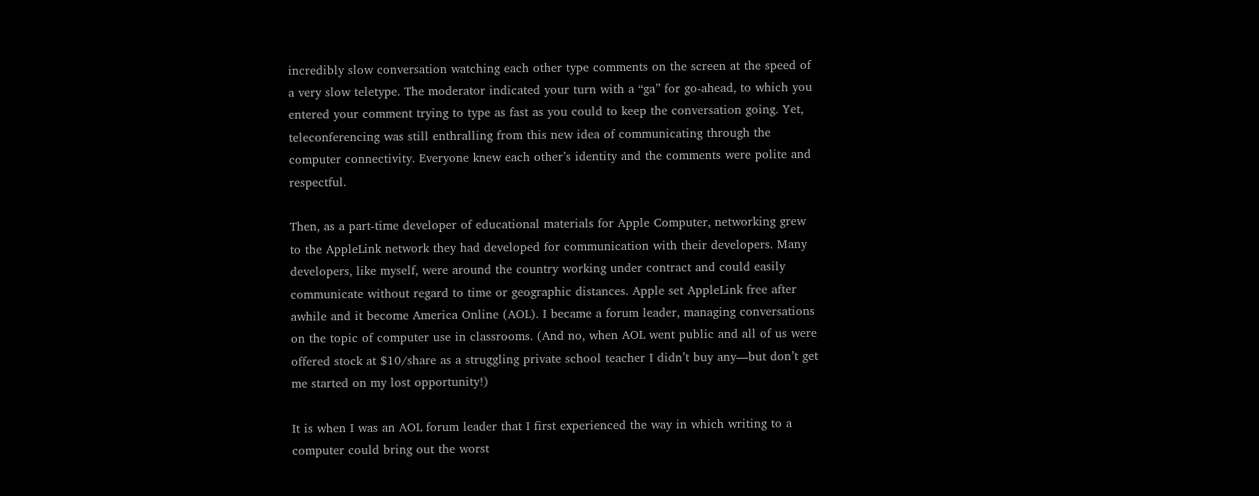incredibly slow conversation watching each other type comments on the screen at the speed of a very slow teletype. The moderator indicated your turn with a “ga” for go-ahead, to which you entered your comment trying to type as fast as you could to keep the conversation going. Yet, teleconferencing was still enthralling from this new idea of communicating through the computer connectivity. Everyone knew each other’s identity and the comments were polite and respectful.

Then, as a part-time developer of educational materials for Apple Computer, networking grew to the AppleLink network they had developed for communication with their developers. Many developers, like myself, were around the country working under contract and could easily communicate without regard to time or geographic distances. Apple set AppleLink free after awhile and it become America Online (AOL). I became a forum leader, managing conversations on the topic of computer use in classrooms. (And no, when AOL went public and all of us were offered stock at $10/share as a struggling private school teacher I didn’t buy any—but don’t get me started on my lost opportunity!)

It is when I was an AOL forum leader that I first experienced the way in which writing to a computer could bring out the worst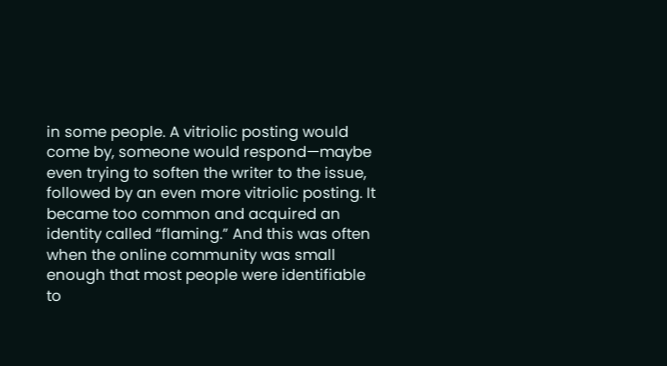in some people. A vitriolic posting would come by, someone would respond—maybe even trying to soften the writer to the issue, followed by an even more vitriolic posting. It became too common and acquired an identity called “flaming.” And this was often when the online community was small enough that most people were identifiable to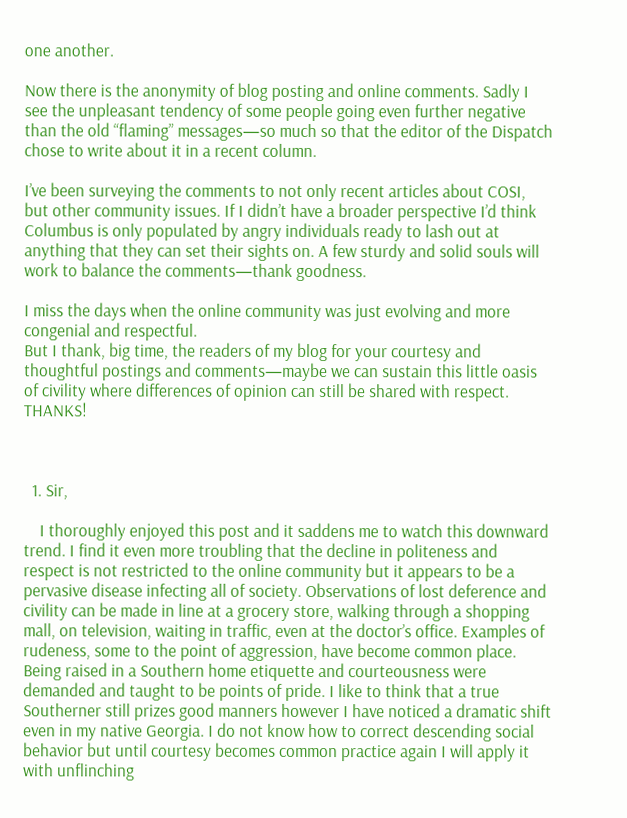one another.

Now there is the anonymity of blog posting and online comments. Sadly I see the unpleasant tendency of some people going even further negative than the old “flaming” messages—so much so that the editor of the Dispatch chose to write about it in a recent column.

I’ve been surveying the comments to not only recent articles about COSI, but other community issues. If I didn’t have a broader perspective I’d think Columbus is only populated by angry individuals ready to lash out at anything that they can set their sights on. A few sturdy and solid souls will work to balance the comments—thank goodness.

I miss the days when the online community was just evolving and more congenial and respectful.
But I thank, big time, the readers of my blog for your courtesy and thoughtful postings and comments—maybe we can sustain this little oasis of civility where differences of opinion can still be shared with respect. THANKS!



  1. Sir,

    I thoroughly enjoyed this post and it saddens me to watch this downward trend. I find it even more troubling that the decline in politeness and respect is not restricted to the online community but it appears to be a pervasive disease infecting all of society. Observations of lost deference and civility can be made in line at a grocery store, walking through a shopping mall, on television, waiting in traffic, even at the doctor’s office. Examples of rudeness, some to the point of aggression, have become common place. Being raised in a Southern home etiquette and courteousness were demanded and taught to be points of pride. I like to think that a true Southerner still prizes good manners however I have noticed a dramatic shift even in my native Georgia. I do not know how to correct descending social behavior but until courtesy becomes common practice again I will apply it with unflinching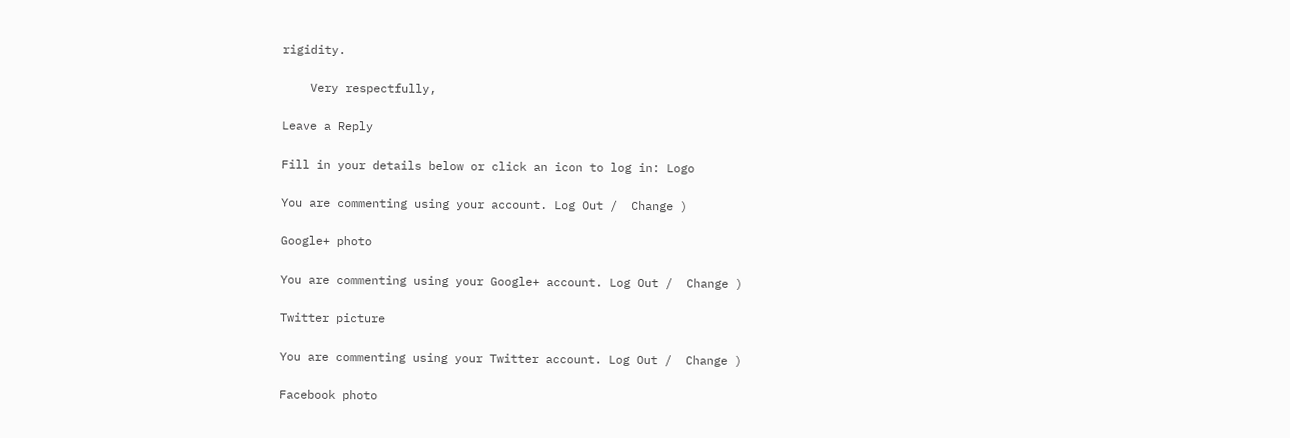rigidity.

    Very respectfully,

Leave a Reply

Fill in your details below or click an icon to log in: Logo

You are commenting using your account. Log Out /  Change )

Google+ photo

You are commenting using your Google+ account. Log Out /  Change )

Twitter picture

You are commenting using your Twitter account. Log Out /  Change )

Facebook photo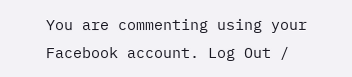You are commenting using your Facebook account. Log Out /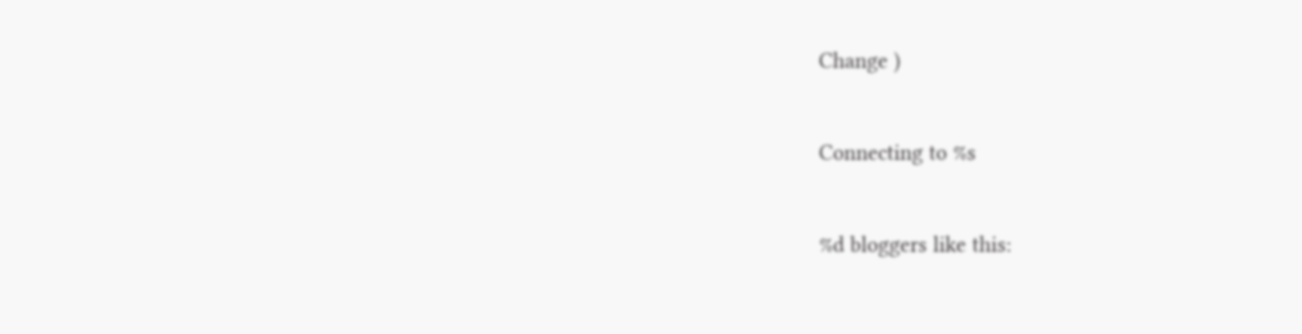Change )


Connecting to %s


%d bloggers like this: